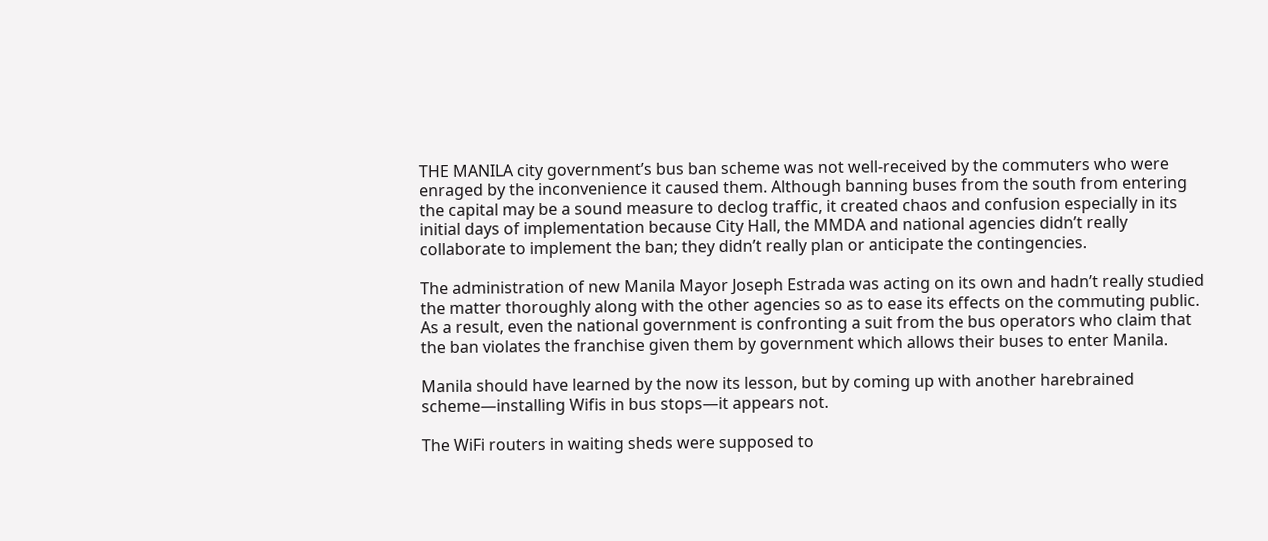THE MANILA city government’s bus ban scheme was not well-received by the commuters who were enraged by the inconvenience it caused them. Although banning buses from the south from entering the capital may be a sound measure to declog traffic, it created chaos and confusion especially in its initial days of implementation because City Hall, the MMDA and national agencies didn’t really collaborate to implement the ban; they didn’t really plan or anticipate the contingencies.

The administration of new Manila Mayor Joseph Estrada was acting on its own and hadn’t really studied the matter thoroughly along with the other agencies so as to ease its effects on the commuting public. As a result, even the national government is confronting a suit from the bus operators who claim that the ban violates the franchise given them by government which allows their buses to enter Manila.

Manila should have learned by the now its lesson, but by coming up with another harebrained scheme—installing Wifis in bus stops—it appears not.

The WiFi routers in waiting sheds were supposed to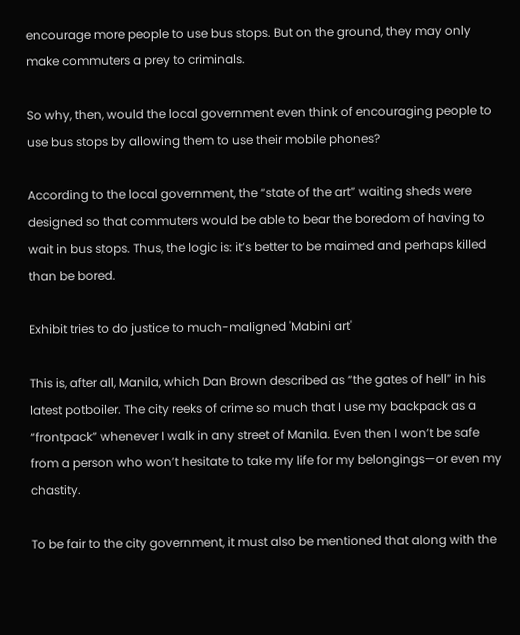encourage more people to use bus stops. But on the ground, they may only make commuters a prey to criminals.

So why, then, would the local government even think of encouraging people to use bus stops by allowing them to use their mobile phones?

According to the local government, the “state of the art” waiting sheds were designed so that commuters would be able to bear the boredom of having to wait in bus stops. Thus, the logic is: it’s better to be maimed and perhaps killed than be bored.

Exhibit tries to do justice to much-maligned 'Mabini art'

This is, after all, Manila, which Dan Brown described as “the gates of hell” in his latest potboiler. The city reeks of crime so much that I use my backpack as a “frontpack” whenever I walk in any street of Manila. Even then I won’t be safe from a person who won’t hesitate to take my life for my belongings—or even my chastity.

To be fair to the city government, it must also be mentioned that along with the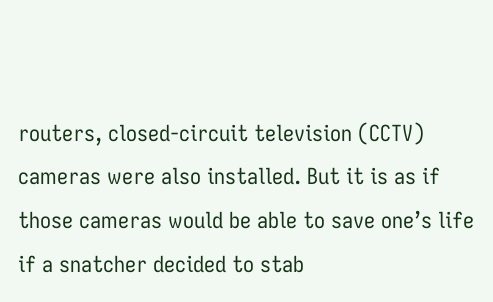routers, closed-circuit television (CCTV) cameras were also installed. But it is as if those cameras would be able to save one’s life if a snatcher decided to stab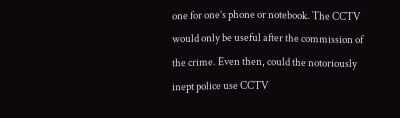one for one’s phone or notebook. The CCTV would only be useful after the commission of the crime. Even then, could the notoriously inept police use CCTV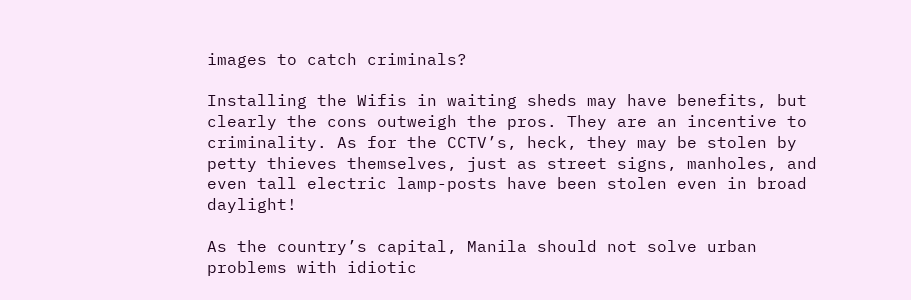images to catch criminals?

Installing the Wifis in waiting sheds may have benefits, but clearly the cons outweigh the pros. They are an incentive to criminality. As for the CCTV’s, heck, they may be stolen by petty thieves themselves, just as street signs, manholes, and even tall electric lamp-posts have been stolen even in broad daylight!

As the country’s capital, Manila should not solve urban problems with idiotic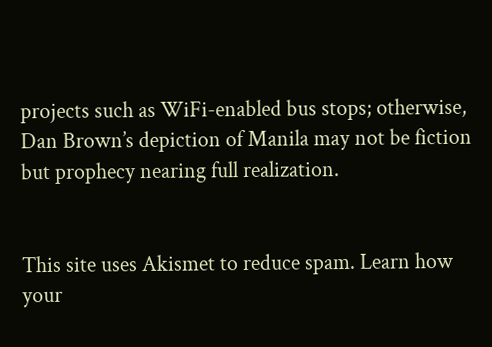projects such as WiFi-enabled bus stops; otherwise, Dan Brown’s depiction of Manila may not be fiction but prophecy nearing full realization.


This site uses Akismet to reduce spam. Learn how your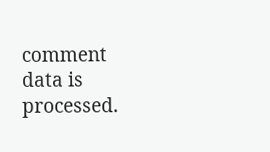comment data is processed.